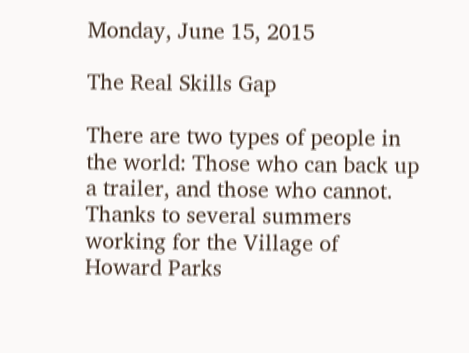Monday, June 15, 2015

The Real Skills Gap

There are two types of people in the world: Those who can back up a trailer, and those who cannot.  Thanks to several summers working for the Village of Howard Parks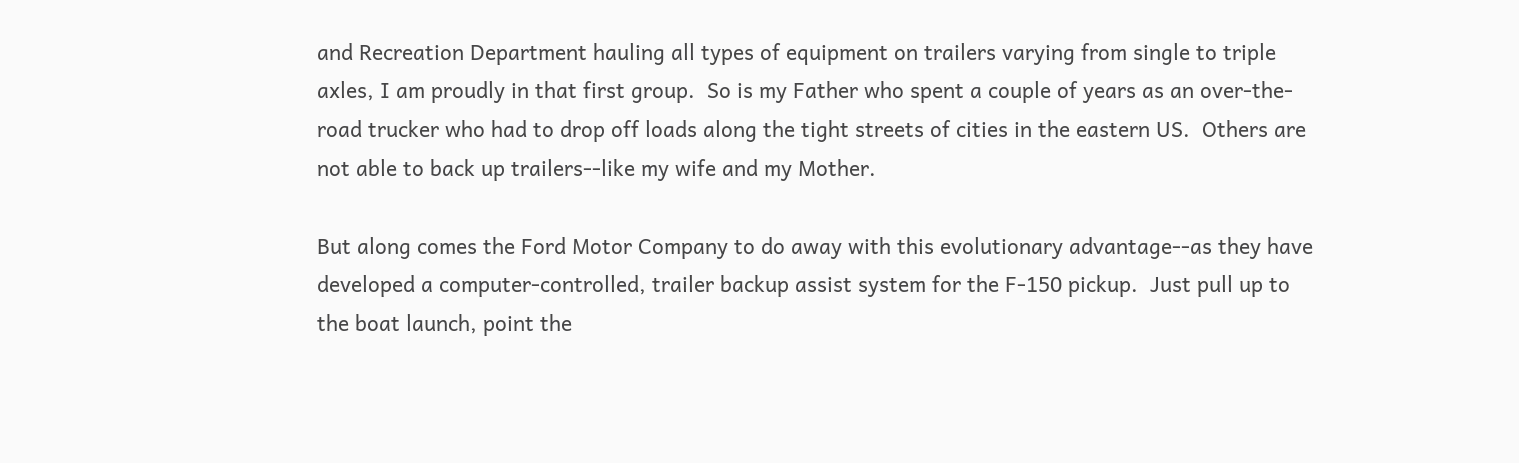and Recreation Department hauling all types of equipment on trailers varying from single to triple axles, I am proudly in that first group.  So is my Father who spent a couple of years as an over-the-road trucker who had to drop off loads along the tight streets of cities in the eastern US.  Others are not able to back up trailers--like my wife and my Mother.

But along comes the Ford Motor Company to do away with this evolutionary advantage--as they have developed a computer-controlled, trailer backup assist system for the F-150 pickup.  Just pull up to the boat launch, point the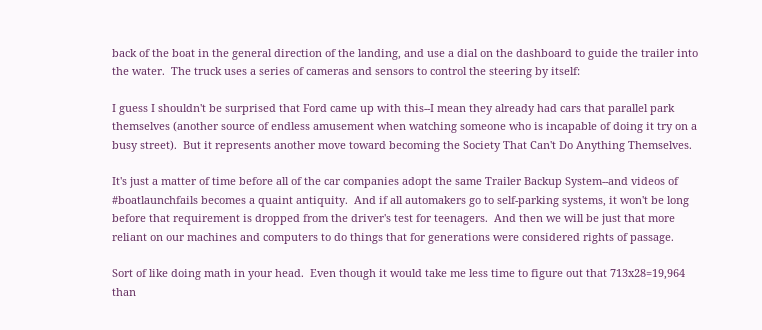back of the boat in the general direction of the landing, and use a dial on the dashboard to guide the trailer into the water.  The truck uses a series of cameras and sensors to control the steering by itself:

I guess I shouldn't be surprised that Ford came up with this--I mean they already had cars that parallel park themselves (another source of endless amusement when watching someone who is incapable of doing it try on a busy street).  But it represents another move toward becoming the Society That Can't Do Anything Themselves.

It's just a matter of time before all of the car companies adopt the same Trailer Backup System--and videos of #boatlaunchfails becomes a quaint antiquity.  And if all automakers go to self-parking systems, it won't be long before that requirement is dropped from the driver's test for teenagers.  And then we will be just that more reliant on our machines and computers to do things that for generations were considered rights of passage.

Sort of like doing math in your head.  Even though it would take me less time to figure out that 713x28=19,964 than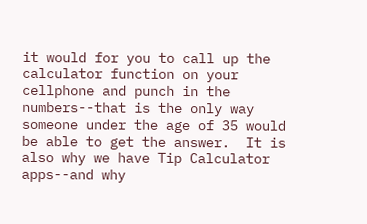it would for you to call up the calculator function on your cellphone and punch in the numbers--that is the only way someone under the age of 35 would be able to get the answer.  It is also why we have Tip Calculator apps--and why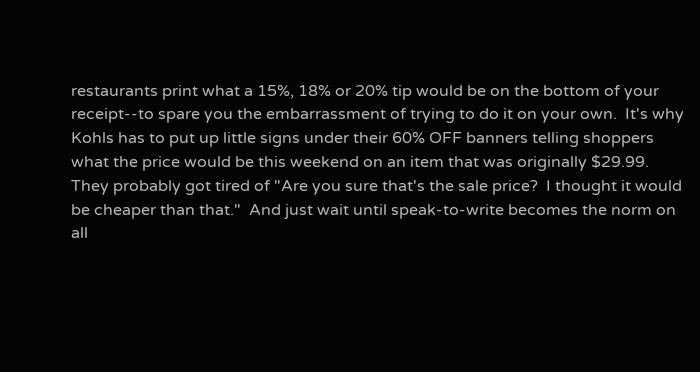restaurants print what a 15%, 18% or 20% tip would be on the bottom of your receipt--to spare you the embarrassment of trying to do it on your own.  It's why Kohls has to put up little signs under their 60% OFF banners telling shoppers what the price would be this weekend on an item that was originally $29.99.  They probably got tired of "Are you sure that's the sale price?  I thought it would be cheaper than that."  And just wait until speak-to-write becomes the norm on all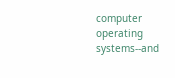computer operating systems--and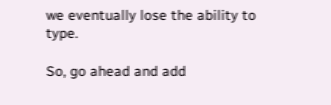we eventually lose the ability to type.

So, go ahead and add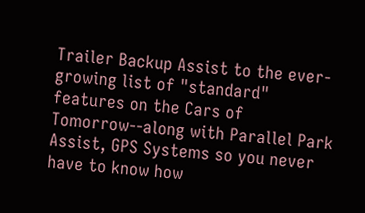Trailer Backup Assist to the ever-growing list of "standard" features on the Cars of Tomorrow--along with Parallel Park Assist, GPS Systems so you never have to know how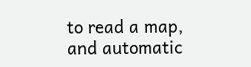to read a map, and automatic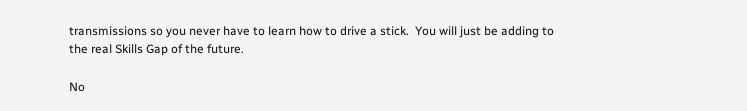transmissions so you never have to learn how to drive a stick.  You will just be adding to the real Skills Gap of the future.

No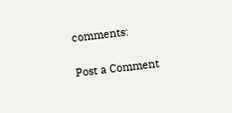comments:

Post a Comment